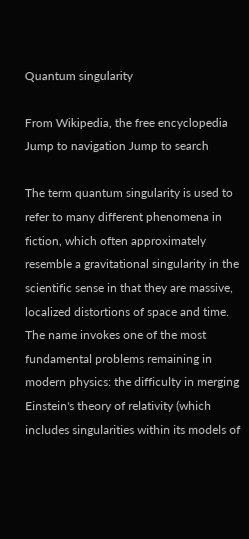Quantum singularity

From Wikipedia, the free encyclopedia
Jump to navigation Jump to search

The term quantum singularity is used to refer to many different phenomena in fiction, which often approximately resemble a gravitational singularity in the scientific sense in that they are massive, localized distortions of space and time. The name invokes one of the most fundamental problems remaining in modern physics: the difficulty in merging Einstein's theory of relativity (which includes singularities within its models of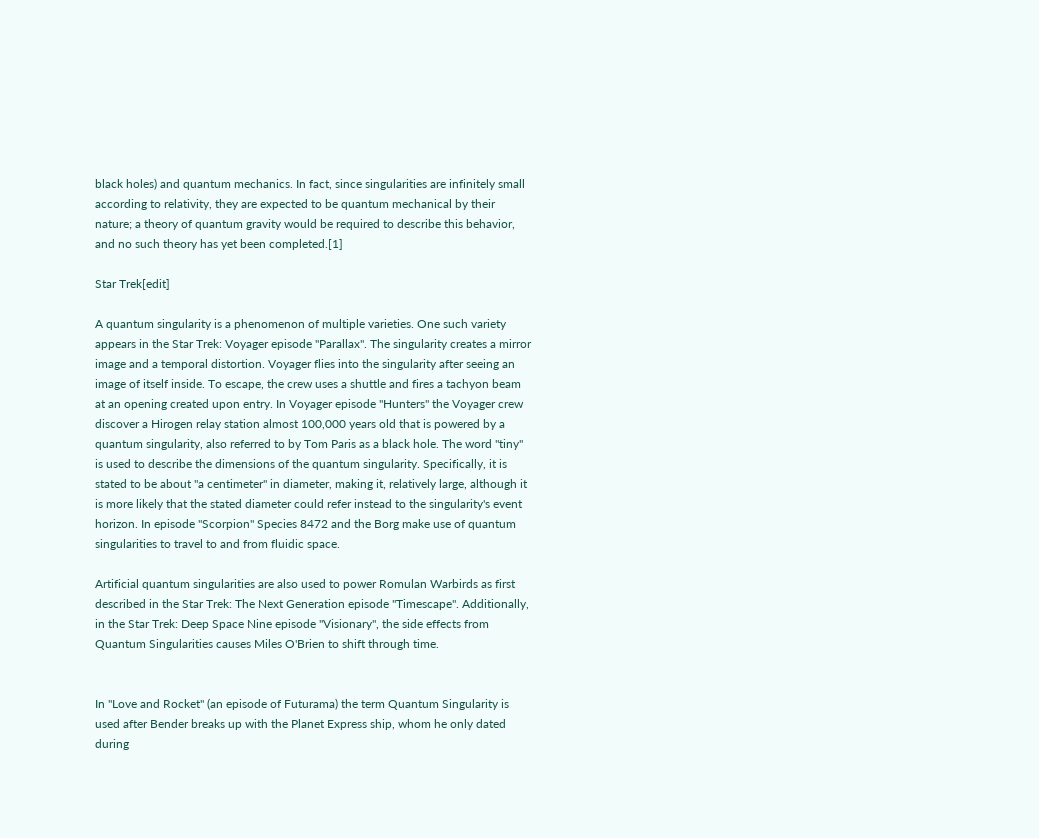black holes) and quantum mechanics. In fact, since singularities are infinitely small according to relativity, they are expected to be quantum mechanical by their nature; a theory of quantum gravity would be required to describe this behavior, and no such theory has yet been completed.[1]

Star Trek[edit]

A quantum singularity is a phenomenon of multiple varieties. One such variety appears in the Star Trek: Voyager episode "Parallax". The singularity creates a mirror image and a temporal distortion. Voyager flies into the singularity after seeing an image of itself inside. To escape, the crew uses a shuttle and fires a tachyon beam at an opening created upon entry. In Voyager episode "Hunters" the Voyager crew discover a Hirogen relay station almost 100,000 years old that is powered by a quantum singularity, also referred to by Tom Paris as a black hole. The word "tiny" is used to describe the dimensions of the quantum singularity. Specifically, it is stated to be about "a centimeter" in diameter, making it, relatively large, although it is more likely that the stated diameter could refer instead to the singularity's event horizon. In episode "Scorpion" Species 8472 and the Borg make use of quantum singularities to travel to and from fluidic space.

Artificial quantum singularities are also used to power Romulan Warbirds as first described in the Star Trek: The Next Generation episode "Timescape". Additionally, in the Star Trek: Deep Space Nine episode "Visionary", the side effects from Quantum Singularities causes Miles O'Brien to shift through time.


In "Love and Rocket" (an episode of Futurama) the term Quantum Singularity is used after Bender breaks up with the Planet Express ship, whom he only dated during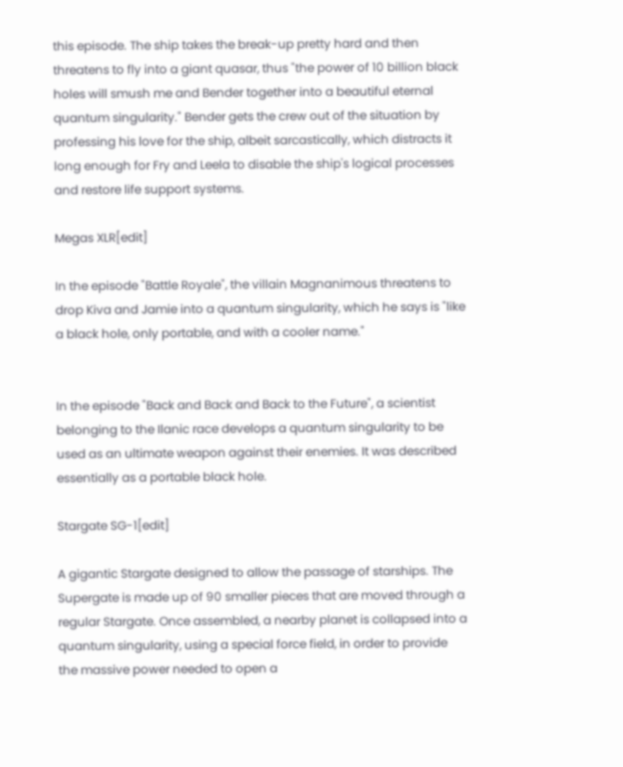this episode. The ship takes the break-up pretty hard and then threatens to fly into a giant quasar, thus "the power of 10 billion black holes will smush me and Bender together into a beautiful eternal quantum singularity." Bender gets the crew out of the situation by professing his love for the ship, albeit sarcastically, which distracts it long enough for Fry and Leela to disable the ship's logical processes and restore life support systems.

Megas XLR[edit]

In the episode "Battle Royale", the villain Magnanimous threatens to drop Kiva and Jamie into a quantum singularity, which he says is "like a black hole, only portable, and with a cooler name."


In the episode "Back and Back and Back to the Future", a scientist belonging to the Ilanic race develops a quantum singularity to be used as an ultimate weapon against their enemies. It was described essentially as a portable black hole.

Stargate SG-1[edit]

A gigantic Stargate designed to allow the passage of starships. The Supergate is made up of 90 smaller pieces that are moved through a regular Stargate. Once assembled, a nearby planet is collapsed into a quantum singularity, using a special force field, in order to provide the massive power needed to open a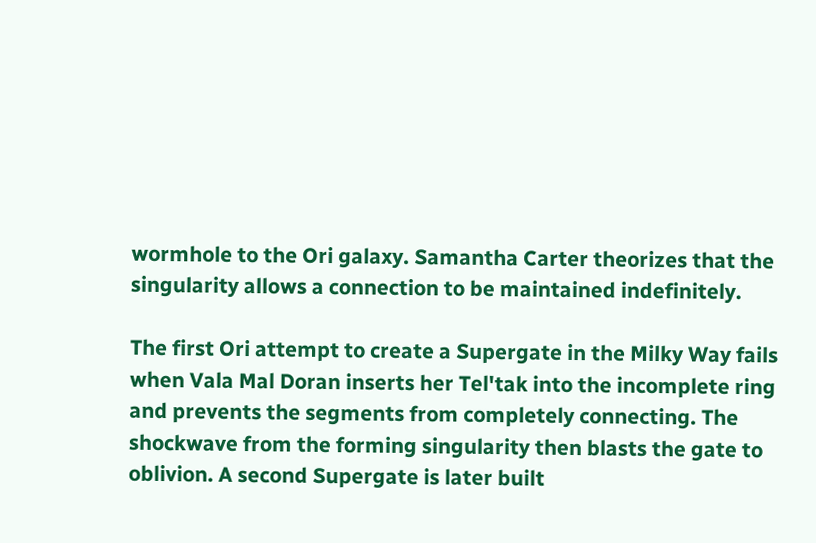wormhole to the Ori galaxy. Samantha Carter theorizes that the singularity allows a connection to be maintained indefinitely.

The first Ori attempt to create a Supergate in the Milky Way fails when Vala Mal Doran inserts her Tel'tak into the incomplete ring and prevents the segments from completely connecting. The shockwave from the forming singularity then blasts the gate to oblivion. A second Supergate is later built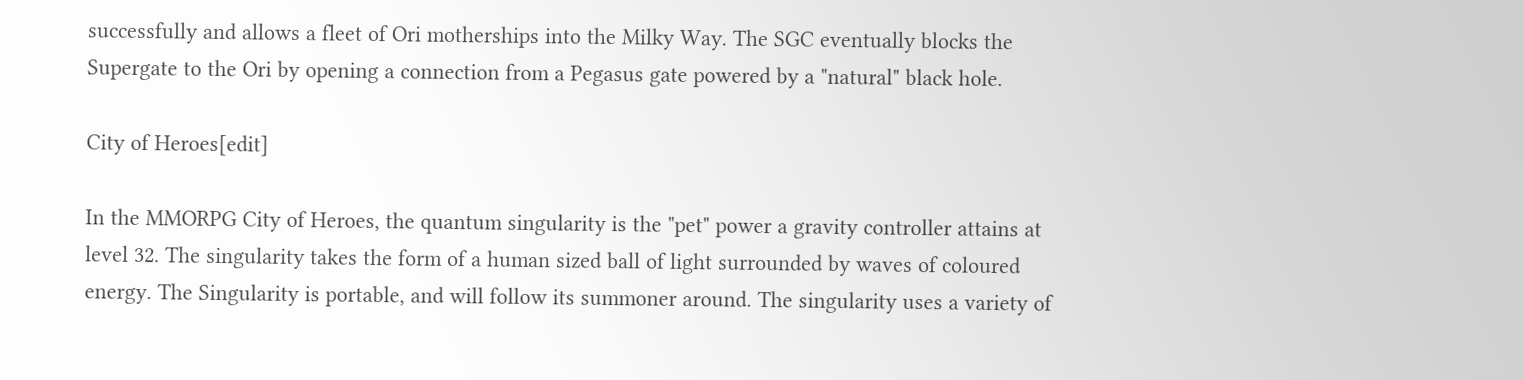successfully and allows a fleet of Ori motherships into the Milky Way. The SGC eventually blocks the Supergate to the Ori by opening a connection from a Pegasus gate powered by a "natural" black hole.

City of Heroes[edit]

In the MMORPG City of Heroes, the quantum singularity is the "pet" power a gravity controller attains at level 32. The singularity takes the form of a human sized ball of light surrounded by waves of coloured energy. The Singularity is portable, and will follow its summoner around. The singularity uses a variety of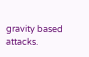gravity based attacks.